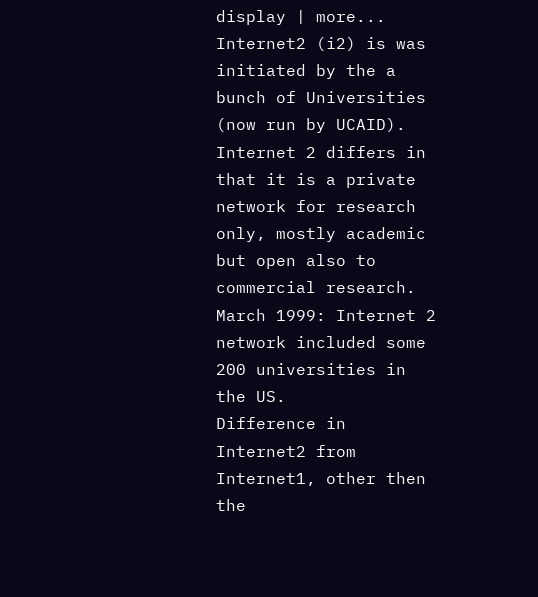display | more...
Internet2 (i2) is was initiated by the a bunch of Universities (now run by UCAID). Internet 2 differs in that it is a private network for research only, mostly academic but open also to commercial research. March 1999: Internet 2 network included some 200 universities in the US.
Difference in Internet2 from Internet1, other then the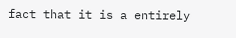fact that it is a entirely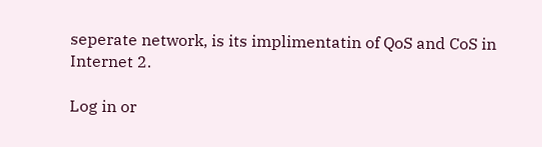seperate network, is its implimentatin of QoS and CoS in Internet 2.

Log in or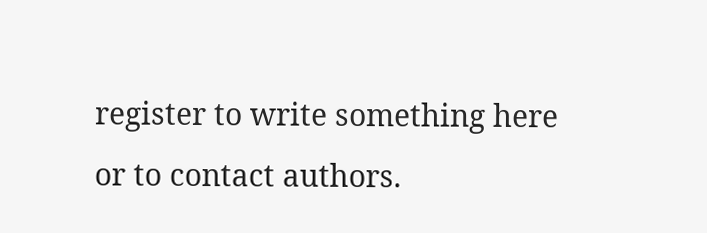register to write something here or to contact authors.